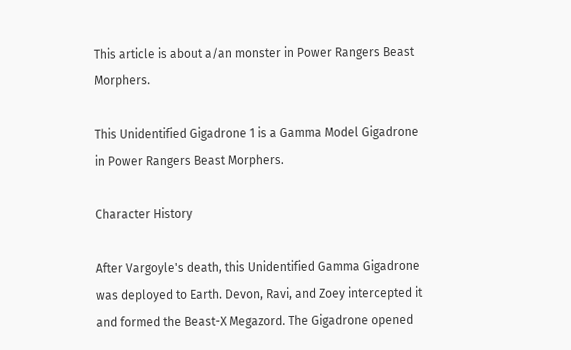This article is about a/an monster in Power Rangers Beast Morphers.

This Unidentified Gigadrone 1 is a Gamma Model Gigadrone in Power Rangers Beast Morphers.

Character History

After Vargoyle's death, this Unidentified Gamma Gigadrone was deployed to Earth. Devon, Ravi, and Zoey intercepted it and formed the Beast-X Megazord. The Gigadrone opened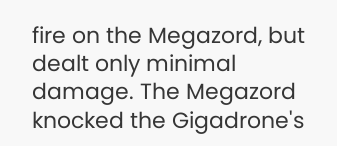fire on the Megazord, but dealt only minimal damage. The Megazord knocked the Gigadrone's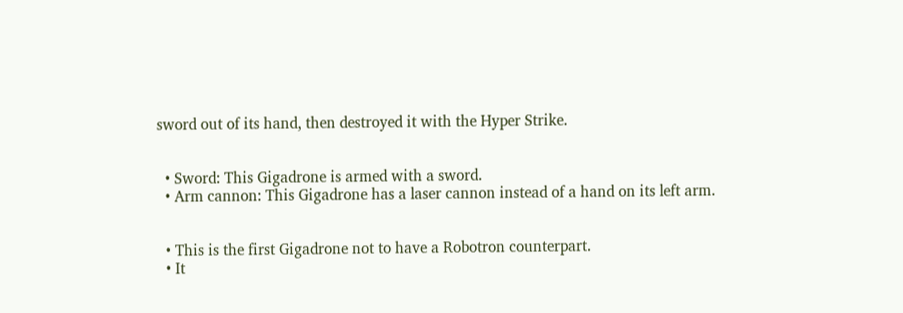sword out of its hand, then destroyed it with the Hyper Strike.


  • Sword: This Gigadrone is armed with a sword.
  • Arm cannon: This Gigadrone has a laser cannon instead of a hand on its left arm.


  • This is the first Gigadrone not to have a Robotron counterpart.
  • It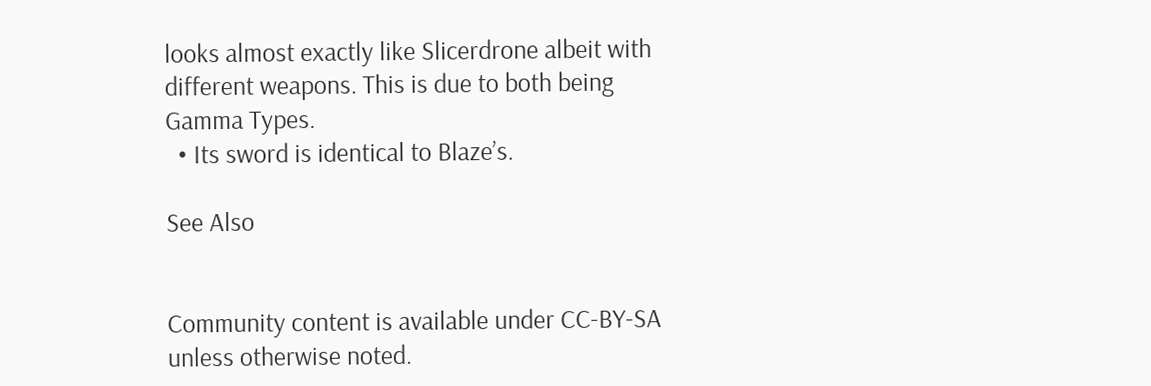looks almost exactly like Slicerdrone albeit with different weapons. This is due to both being Gamma Types.
  • Its sword is identical to Blaze’s.

See Also


Community content is available under CC-BY-SA unless otherwise noted.